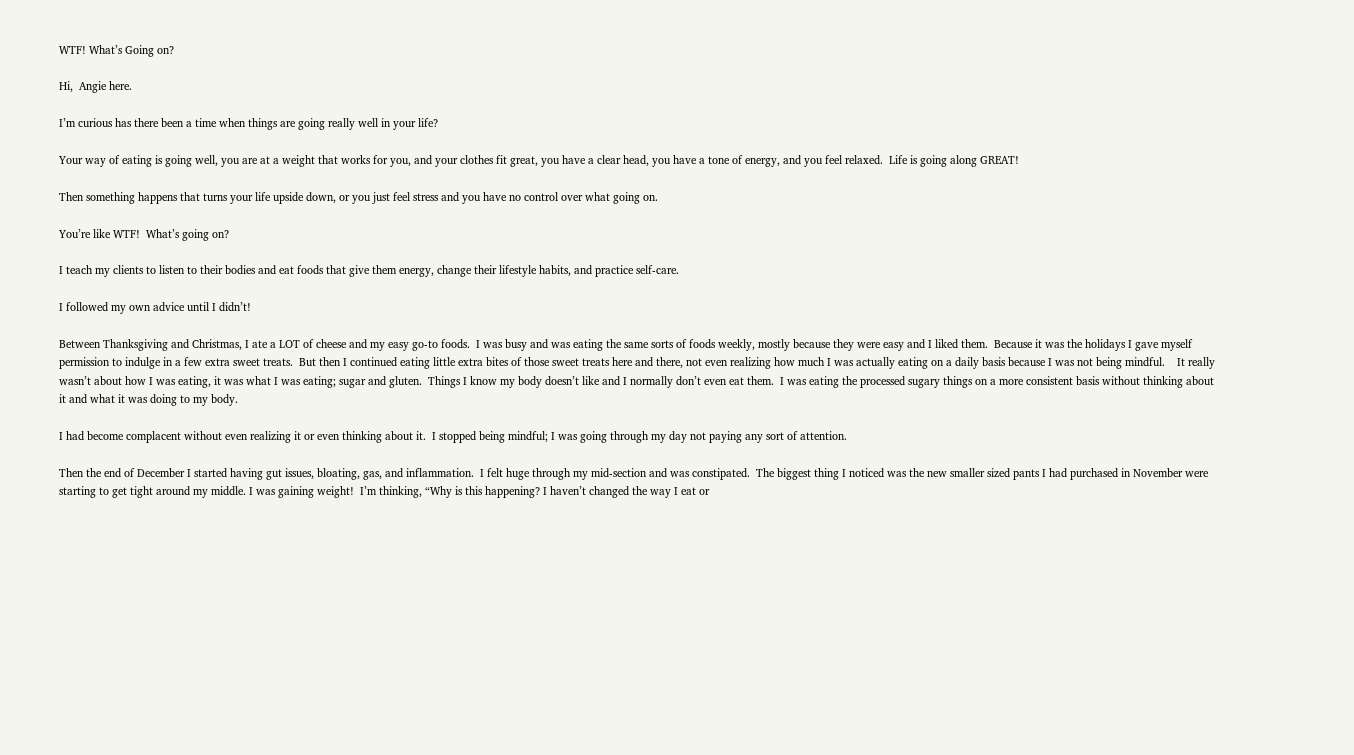WTF! What’s Going on?

Hi,  Angie here.

I’m curious has there been a time when things are going really well in your life?

Your way of eating is going well, you are at a weight that works for you, and your clothes fit great, you have a clear head, you have a tone of energy, and you feel relaxed.  Life is going along GREAT!

Then something happens that turns your life upside down, or you just feel stress and you have no control over what going on.

You’re like WTF!  What’s going on?

I teach my clients to listen to their bodies and eat foods that give them energy, change their lifestyle habits, and practice self-care.

I followed my own advice until I didn’t!

Between Thanksgiving and Christmas, I ate a LOT of cheese and my easy go-to foods.  I was busy and was eating the same sorts of foods weekly, mostly because they were easy and I liked them.  Because it was the holidays I gave myself permission to indulge in a few extra sweet treats.  But then I continued eating little extra bites of those sweet treats here and there, not even realizing how much I was actually eating on a daily basis because I was not being mindful.    It really wasn’t about how I was eating, it was what I was eating; sugar and gluten.  Things I know my body doesn’t like and I normally don’t even eat them.  I was eating the processed sugary things on a more consistent basis without thinking about it and what it was doing to my body.

I had become complacent without even realizing it or even thinking about it.  I stopped being mindful; I was going through my day not paying any sort of attention.

Then the end of December I started having gut issues, bloating, gas, and inflammation.  I felt huge through my mid-section and was constipated.  The biggest thing I noticed was the new smaller sized pants I had purchased in November were starting to get tight around my middle. I was gaining weight!  I’m thinking, “Why is this happening? I haven’t changed the way I eat or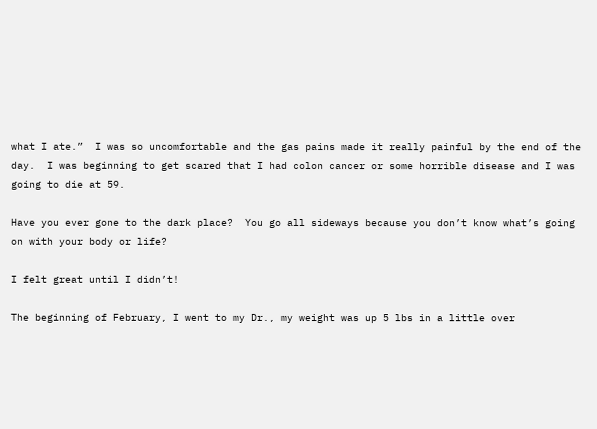what I ate.”  I was so uncomfortable and the gas pains made it really painful by the end of the day.  I was beginning to get scared that I had colon cancer or some horrible disease and I was going to die at 59.

Have you ever gone to the dark place?  You go all sideways because you don’t know what’s going on with your body or life?

I felt great until I didn’t!

The beginning of February, I went to my Dr., my weight was up 5 lbs in a little over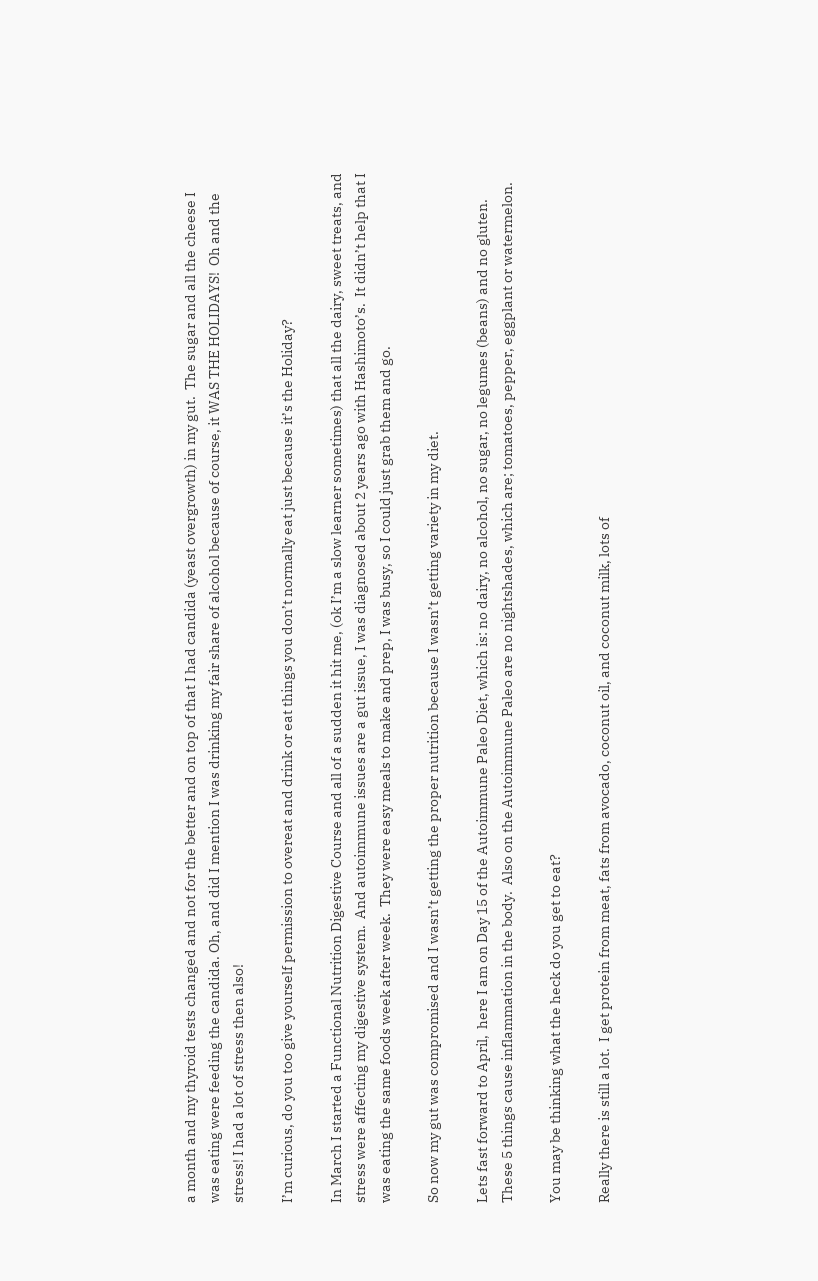a month and my thyroid tests changed and not for the better and on top of that I had candida (yeast overgrowth) in my gut.  The sugar and all the cheese I was eating were feeding the candida. Oh, and did I mention I was drinking my fair share of alcohol because of course, it WAS THE HOLIDAYS!  Oh and the stress! I had a lot of stress then also!

I’m curious, do you too give yourself permission to overeat and drink or eat things you don’t normally eat just because it’s the Holiday?

In March I started a Functional Nutrition Digestive Course and all of a sudden it hit me, (ok I’m a slow learner sometimes) that all the dairy, sweet treats, and stress were affecting my digestive system.  And autoimmune issues are a gut issue, I was diagnosed about 2 years ago with Hashimoto’s.  It didn’t help that I was eating the same foods week after week.  They were easy meals to make and prep, I was busy, so I could just grab them and go.

So now my gut was compromised and I wasn’t getting the proper nutrition because I wasn’t getting variety in my diet.

Lets fast forward to April,  here I am on Day 15 of the Autoimmune Paleo Diet, which is: no dairy, no alcohol, no sugar, no legumes (beans) and no gluten. These 5 things cause inflammation in the body.  Also on the Autoimmune Paleo are no nightshades, which are; tomatoes, pepper, eggplant or watermelon.

You may be thinking what the heck do you get to eat?

Really there is still a lot.  I get protein from meat, fats from avocado, coconut oil, and coconut milk, lots of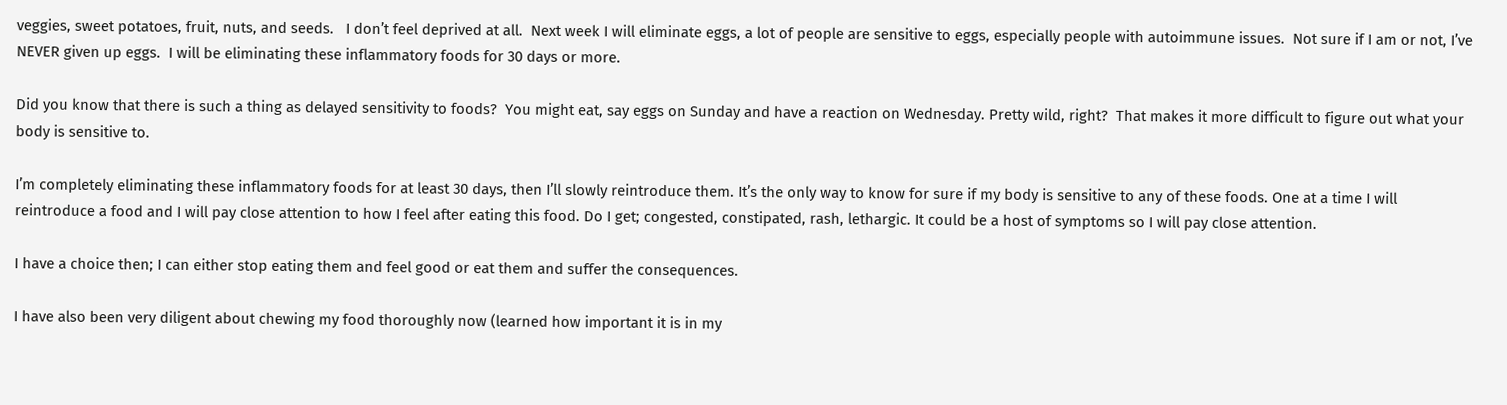veggies, sweet potatoes, fruit, nuts, and seeds.   I don’t feel deprived at all.  Next week I will eliminate eggs, a lot of people are sensitive to eggs, especially people with autoimmune issues.  Not sure if I am or not, I’ve NEVER given up eggs.  I will be eliminating these inflammatory foods for 30 days or more.

Did you know that there is such a thing as delayed sensitivity to foods?  You might eat, say eggs on Sunday and have a reaction on Wednesday. Pretty wild, right?  That makes it more difficult to figure out what your body is sensitive to.

I’m completely eliminating these inflammatory foods for at least 30 days, then I’ll slowly reintroduce them. It’s the only way to know for sure if my body is sensitive to any of these foods. One at a time I will reintroduce a food and I will pay close attention to how I feel after eating this food. Do I get; congested, constipated, rash, lethargic. It could be a host of symptoms so I will pay close attention.

I have a choice then; I can either stop eating them and feel good or eat them and suffer the consequences.

I have also been very diligent about chewing my food thoroughly now (learned how important it is in my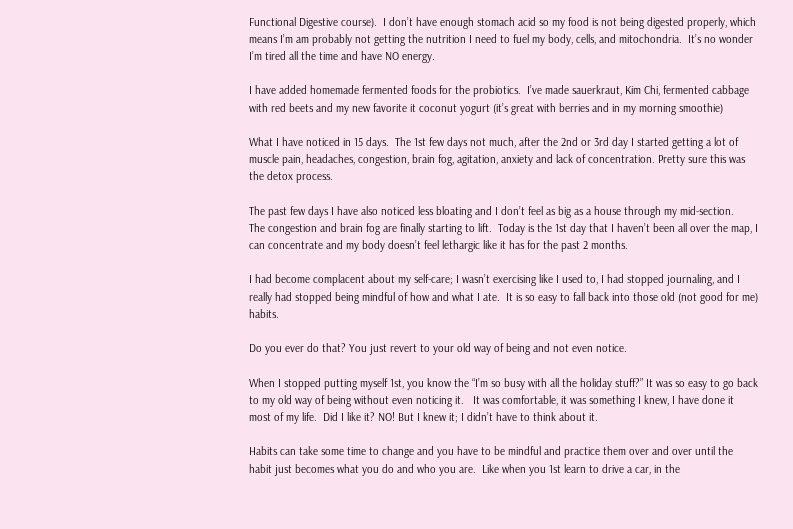Functional Digestive course).  I don’t have enough stomach acid so my food is not being digested properly, which means I’m am probably not getting the nutrition I need to fuel my body, cells, and mitochondria.  It’s no wonder I’m tired all the time and have NO energy.

I have added homemade fermented foods for the probiotics.  I’ve made sauerkraut, Kim Chi, fermented cabbage with red beets and my new favorite it coconut yogurt (it’s great with berries and in my morning smoothie)

What I have noticed in 15 days.  The 1st few days not much, after the 2nd or 3rd day I started getting a lot of muscle pain, headaches, congestion, brain fog, agitation, anxiety and lack of concentration. Pretty sure this was the detox process.

The past few days I have also noticed less bloating and I don’t feel as big as a house through my mid-section.   The congestion and brain fog are finally starting to lift.  Today is the 1st day that I haven’t been all over the map, I can concentrate and my body doesn’t feel lethargic like it has for the past 2 months.

I had become complacent about my self-care; I wasn’t exercising like I used to, I had stopped journaling, and I really had stopped being mindful of how and what I ate.  It is so easy to fall back into those old (not good for me) habits.

Do you ever do that? You just revert to your old way of being and not even notice.

When I stopped putting myself 1st, you know the “I’m so busy with all the holiday stuff?” It was so easy to go back to my old way of being without even noticing it.   It was comfortable, it was something I knew, I have done it most of my life.  Did I like it? NO! But I knew it; I didn’t have to think about it.

Habits can take some time to change and you have to be mindful and practice them over and over until the habit just becomes what you do and who you are.  Like when you 1st learn to drive a car, in the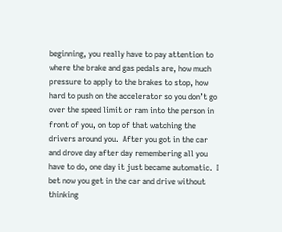beginning, you really have to pay attention to where the brake and gas pedals are, how much pressure to apply to the brakes to stop, how hard to push on the accelerator so you don’t go over the speed limit or ram into the person in front of you, on top of that watching the drivers around you.  After you got in the car and drove day after day remembering all you have to do, one day it just became automatic.  I bet now you get in the car and drive without thinking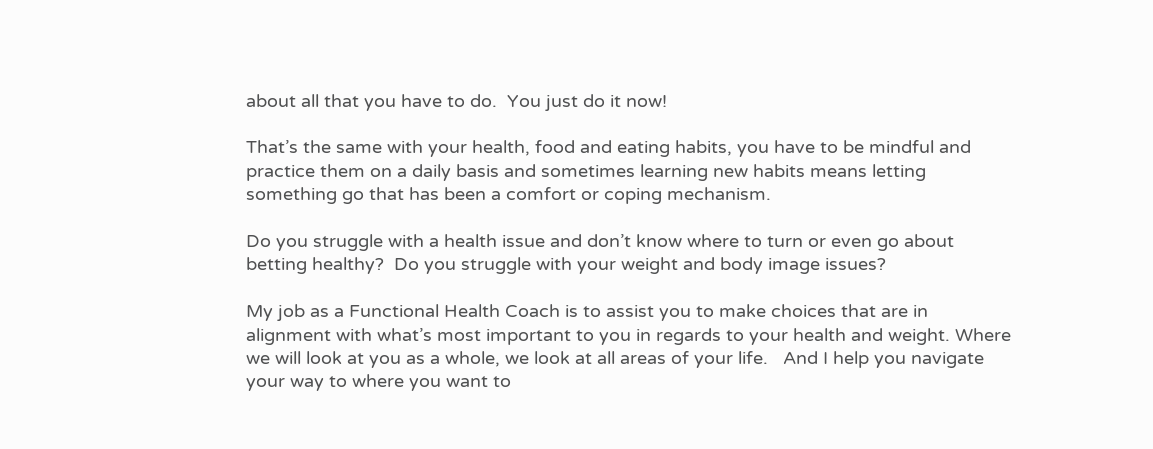about all that you have to do.  You just do it now!

That’s the same with your health, food and eating habits, you have to be mindful and practice them on a daily basis and sometimes learning new habits means letting something go that has been a comfort or coping mechanism.

Do you struggle with a health issue and don’t know where to turn or even go about betting healthy?  Do you struggle with your weight and body image issues?

My job as a Functional Health Coach is to assist you to make choices that are in alignment with what’s most important to you in regards to your health and weight. Where we will look at you as a whole, we look at all areas of your life.   And I help you navigate your way to where you want to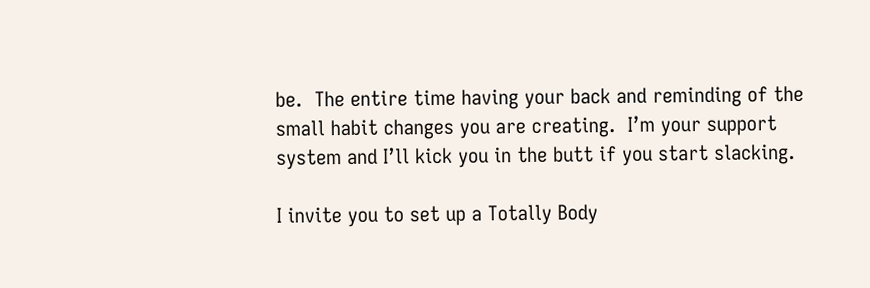be.  The entire time having your back and reminding of the small habit changes you are creating.  I’m your support system and I’ll kick you in the butt if you start slacking.

I invite you to set up a Totally Body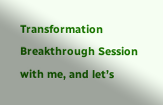Transformation Breakthrough Session with me, and let’s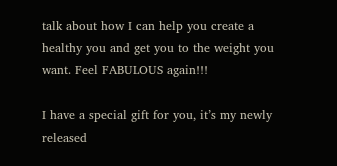talk about how I can help you create a healthy you and get you to the weight you want. Feel FABULOUS again!!!

I have a special gift for you, it’s my newly released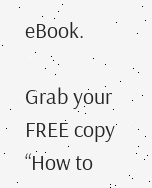eBook.

Grab your FREE copy “How to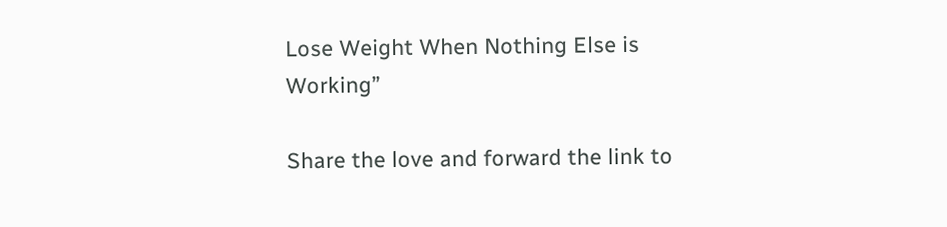Lose Weight When Nothing Else is Working”

Share the love and forward the link to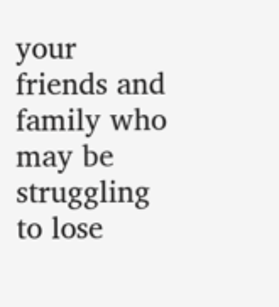your friends and family who may be struggling to lose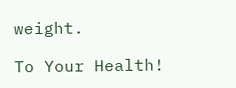weight.

To Your Health!